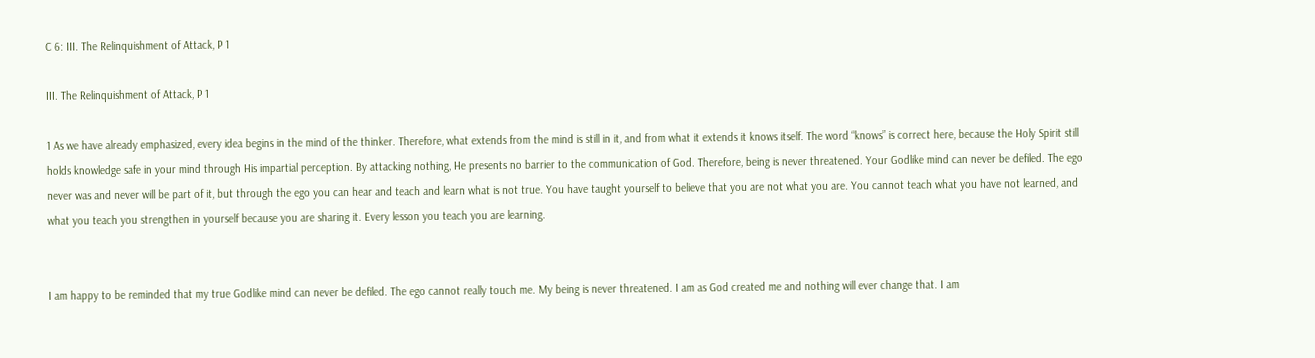C 6: III. The Relinquishment of Attack, P 1

III. The Relinquishment of Attack, P 1

1 As we have already emphasized, every idea begins in the mind of the thinker. Therefore, what extends from the mind is still in it, and from what it extends it knows itself. The word “knows” is correct here, because the Holy Spirit still holds knowledge safe in your mind through His impartial perception. By attacking nothing, He presents no barrier to the communication of God. Therefore, being is never threatened. Your Godlike mind can never be defiled. The ego never was and never will be part of it, but through the ego you can hear and teach and learn what is not true. You have taught yourself to believe that you are not what you are. You cannot teach what you have not learned, and what you teach you strengthen in yourself because you are sharing it. Every lesson you teach you are learning.


I am happy to be reminded that my true Godlike mind can never be defiled. The ego cannot really touch me. My being is never threatened. I am as God created me and nothing will ever change that. I am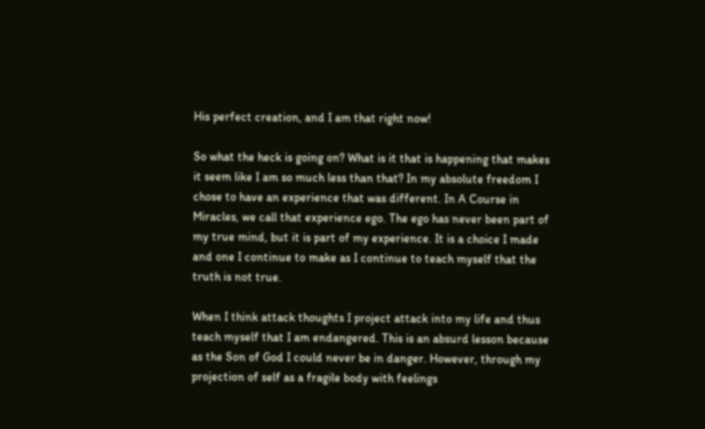His perfect creation, and I am that right now!

So what the heck is going on? What is it that is happening that makes it seem like I am so much less than that? In my absolute freedom I chose to have an experience that was different. In A Course in Miracles, we call that experience ego. The ego has never been part of my true mind, but it is part of my experience. It is a choice I made and one I continue to make as I continue to teach myself that the truth is not true.

When I think attack thoughts I project attack into my life and thus teach myself that I am endangered. This is an absurd lesson because as the Son of God I could never be in danger. However, through my projection of self as a fragile body with feelings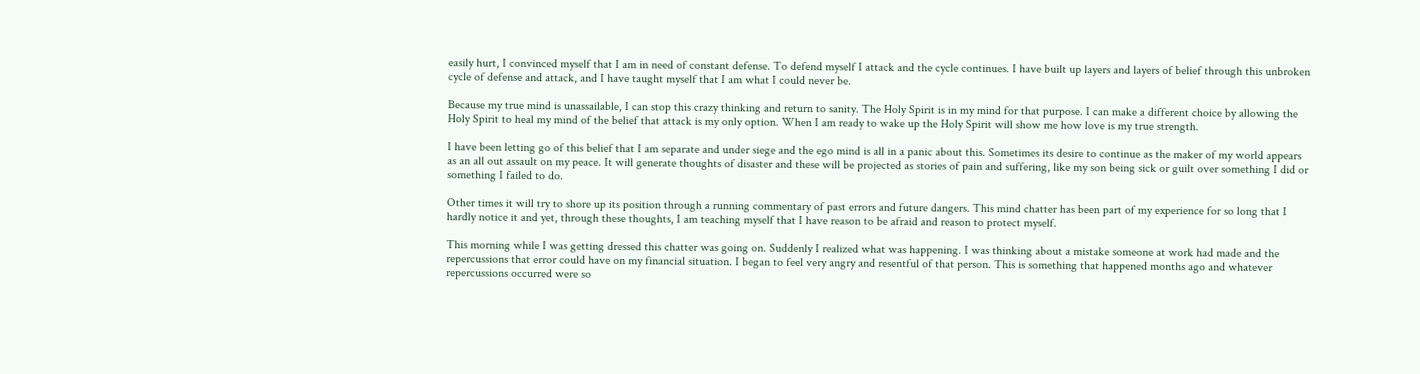easily hurt, I convinced myself that I am in need of constant defense. To defend myself I attack and the cycle continues. I have built up layers and layers of belief through this unbroken cycle of defense and attack, and I have taught myself that I am what I could never be.

Because my true mind is unassailable, I can stop this crazy thinking and return to sanity. The Holy Spirit is in my mind for that purpose. I can make a different choice by allowing the Holy Spirit to heal my mind of the belief that attack is my only option. When I am ready to wake up the Holy Spirit will show me how love is my true strength.

I have been letting go of this belief that I am separate and under siege and the ego mind is all in a panic about this. Sometimes its desire to continue as the maker of my world appears as an all out assault on my peace. It will generate thoughts of disaster and these will be projected as stories of pain and suffering, like my son being sick or guilt over something I did or something I failed to do.

Other times it will try to shore up its position through a running commentary of past errors and future dangers. This mind chatter has been part of my experience for so long that I hardly notice it and yet, through these thoughts, I am teaching myself that I have reason to be afraid and reason to protect myself.

This morning while I was getting dressed this chatter was going on. Suddenly I realized what was happening. I was thinking about a mistake someone at work had made and the repercussions that error could have on my financial situation. I began to feel very angry and resentful of that person. This is something that happened months ago and whatever repercussions occurred were so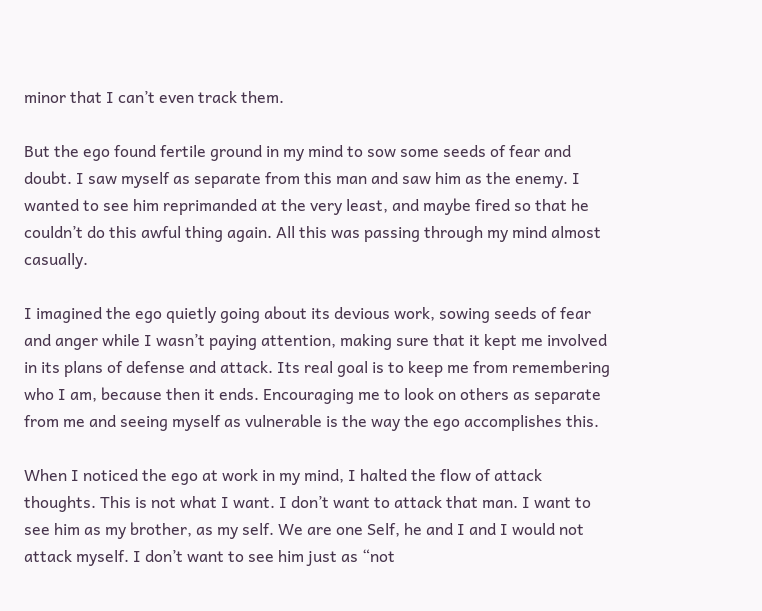minor that I can’t even track them.

But the ego found fertile ground in my mind to sow some seeds of fear and doubt. I saw myself as separate from this man and saw him as the enemy. I wanted to see him reprimanded at the very least, and maybe fired so that he couldn’t do this awful thing again. All this was passing through my mind almost casually.

I imagined the ego quietly going about its devious work, sowing seeds of fear and anger while I wasn’t paying attention, making sure that it kept me involved in its plans of defense and attack. Its real goal is to keep me from remembering who I am, because then it ends. Encouraging me to look on others as separate from me and seeing myself as vulnerable is the way the ego accomplishes this.

When I noticed the ego at work in my mind, I halted the flow of attack thoughts. This is not what I want. I don’t want to attack that man. I want to see him as my brother, as my self. We are one Self, he and I and I would not attack myself. I don’t want to see him just as “not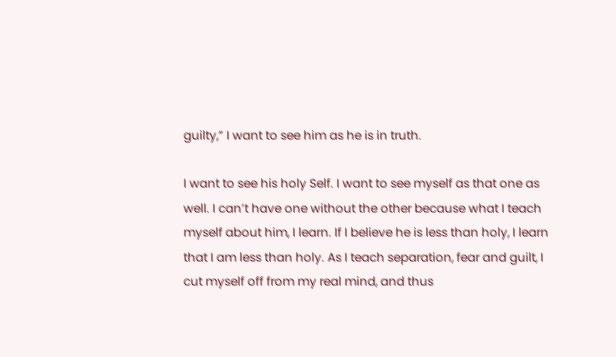guilty,” I want to see him as he is in truth.

I want to see his holy Self. I want to see myself as that one as well. I can’t have one without the other because what I teach myself about him, I learn. If I believe he is less than holy, I learn that I am less than holy. As I teach separation, fear and guilt, I cut myself off from my real mind, and thus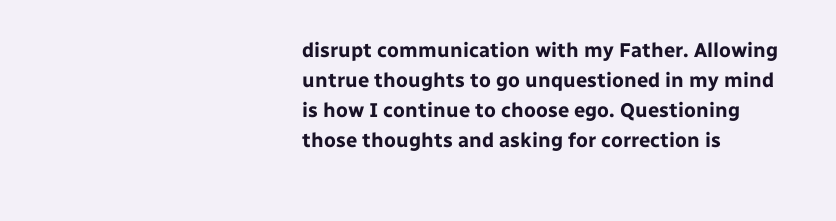disrupt communication with my Father. Allowing untrue thoughts to go unquestioned in my mind is how I continue to choose ego. Questioning those thoughts and asking for correction is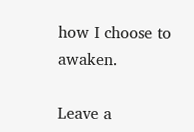how I choose to awaken.

Leave a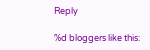Reply

%d bloggers like this: